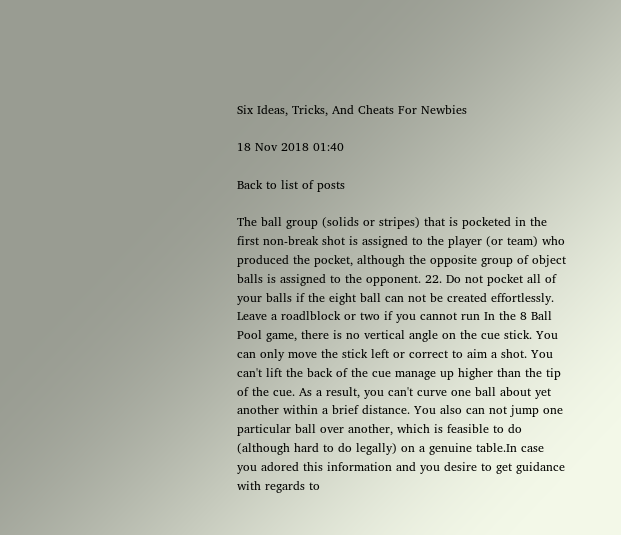Six Ideas, Tricks, And Cheats For Newbies

18 Nov 2018 01:40

Back to list of posts

The ball group (solids or stripes) that is pocketed in the first non-break shot is assigned to the player (or team) who produced the pocket, although the opposite group of object balls is assigned to the opponent. 22. Do not pocket all of your balls if the eight ball can not be created effortlessly. Leave a roadlblock or two if you cannot run In the 8 Ball Pool game, there is no vertical angle on the cue stick. You can only move the stick left or correct to aim a shot. You can't lift the back of the cue manage up higher than the tip of the cue. As a result, you can't curve one ball about yet another within a brief distance. You also can not jump one particular ball over another, which is feasible to do (although hard to do legally) on a genuine table.In case you adored this information and you desire to get guidance with regards to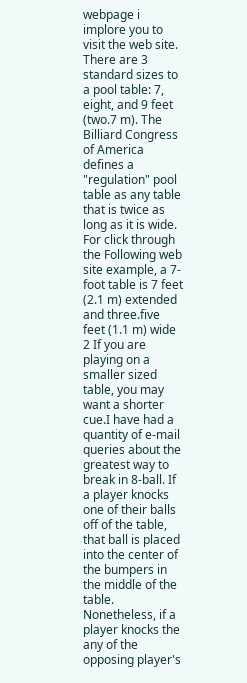webpage i implore you to visit the web site. There are 3 standard sizes to a pool table: 7, eight, and 9 feet (two.7 m). The Billiard Congress of America defines a "regulation" pool table as any table that is twice as long as it is wide. For click through the Following web site example, a 7-foot table is 7 feet (2.1 m) extended and three.five feet (1.1 m) wide 2 If you are playing on a smaller sized table, you may want a shorter cue.I have had a quantity of e-mail queries about the greatest way to break in 8-ball. If a player knocks one of their balls off of the table, that ball is placed into the center of the bumpers in the middle of the table. Nonetheless, if a player knocks the any of the opposing player's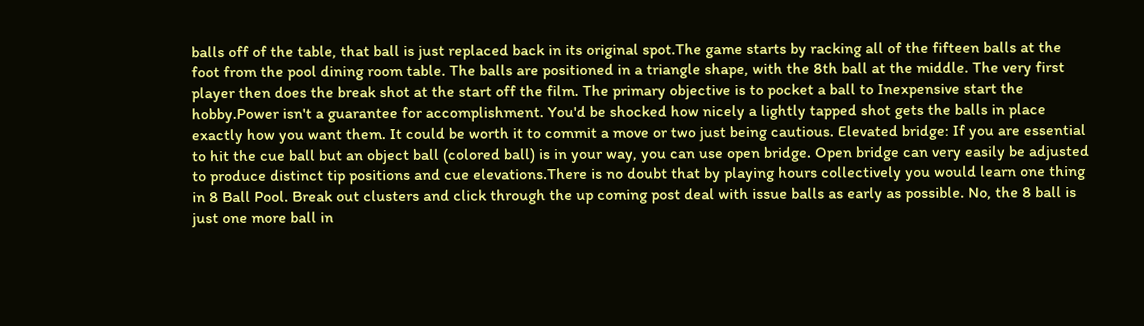balls off of the table, that ball is just replaced back in its original spot.The game starts by racking all of the fifteen balls at the foot from the pool dining room table. The balls are positioned in a triangle shape, with the 8th ball at the middle. The very first player then does the break shot at the start off the film. The primary objective is to pocket a ball to Inexpensive start the hobby.Power isn't a guarantee for accomplishment. You'd be shocked how nicely a lightly tapped shot gets the balls in place exactly how you want them. It could be worth it to commit a move or two just being cautious. Elevated bridge: If you are essential to hit the cue ball but an object ball (colored ball) is in your way, you can use open bridge. Open bridge can very easily be adjusted to produce distinct tip positions and cue elevations.There is no doubt that by playing hours collectively you would learn one thing in 8 Ball Pool. Break out clusters and click through the up coming post deal with issue balls as early as possible. No, the 8 ball is just one more ball in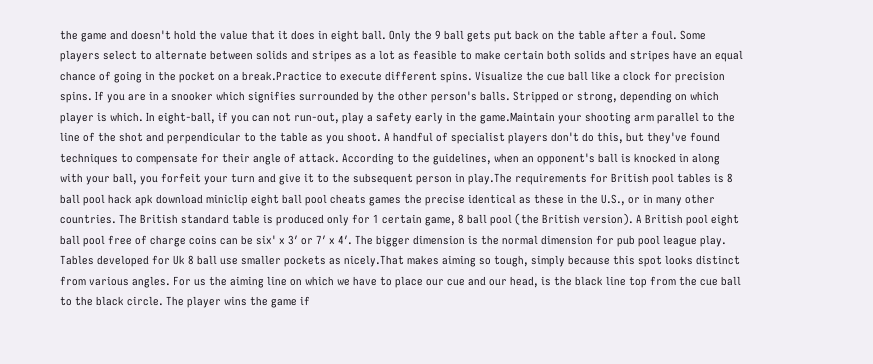the game and doesn't hold the value that it does in eight ball. Only the 9 ball gets put back on the table after a foul. Some players select to alternate between solids and stripes as a lot as feasible to make certain both solids and stripes have an equal chance of going in the pocket on a break.Practice to execute different spins. Visualize the cue ball like a clock for precision spins. If you are in a snooker which signifies surrounded by the other person's balls. Stripped or strong, depending on which player is which. In eight-ball, if you can not run-out, play a safety early in the game.Maintain your shooting arm parallel to the line of the shot and perpendicular to the table as you shoot. A handful of specialist players don't do this, but they've found techniques to compensate for their angle of attack. According to the guidelines, when an opponent's ball is knocked in along with your ball, you forfeit your turn and give it to the subsequent person in play.The requirements for British pool tables is 8 ball pool hack apk download miniclip eight ball pool cheats games the precise identical as these in the U.S., or in many other countries. The British standard table is produced only for 1 certain game, 8 ball pool (the British version). A British pool eight ball pool free of charge coins can be six' x 3′ or 7′ x 4′. The bigger dimension is the normal dimension for pub pool league play. Tables developed for Uk 8 ball use smaller pockets as nicely.That makes aiming so tough, simply because this spot looks distinct from various angles. For us the aiming line on which we have to place our cue and our head, is the black line top from the cue ball to the black circle. The player wins the game if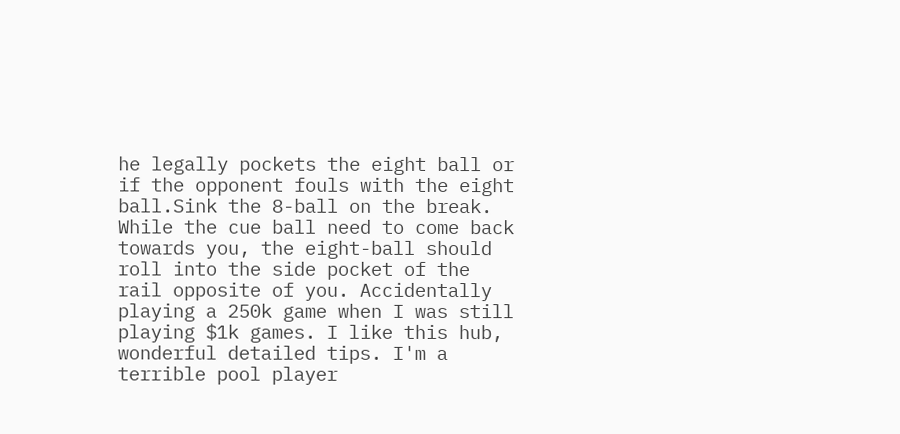he legally pockets the eight ball or if the opponent fouls with the eight ball.Sink the 8-ball on the break. While the cue ball need to come back towards you, the eight-ball should roll into the side pocket of the rail opposite of you. Accidentally playing a 250k game when I was still playing $1k games. I like this hub, wonderful detailed tips. I'm a terrible pool player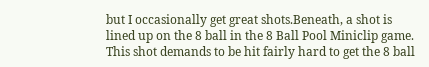but I occasionally get great shots.Beneath, a shot is lined up on the 8 ball in the 8 Ball Pool Miniclip game. This shot demands to be hit fairly hard to get the 8 ball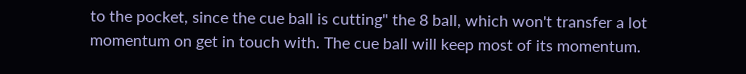to the pocket, since the cue ball is cutting" the 8 ball, which won't transfer a lot momentum on get in touch with. The cue ball will keep most of its momentum.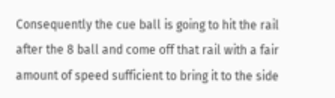Consequently the cue ball is going to hit the rail after the 8 ball and come off that rail with a fair amount of speed sufficient to bring it to the side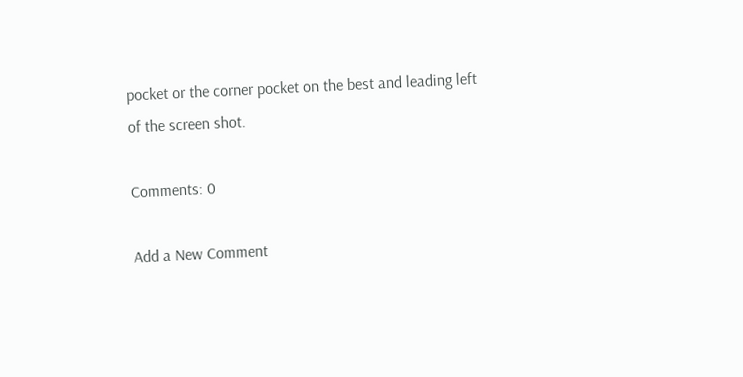pocket or the corner pocket on the best and leading left of the screen shot.

Comments: 0

Add a New Comment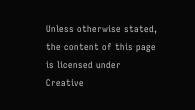Unless otherwise stated, the content of this page is licensed under Creative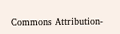Commons Attribution-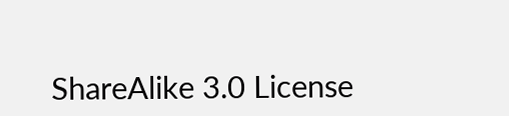ShareAlike 3.0 License